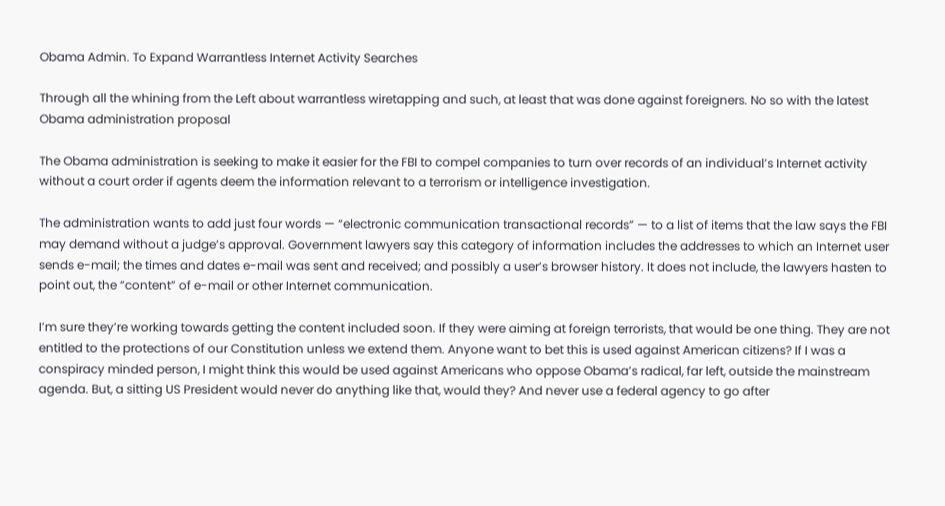Obama Admin. To Expand Warrantless Internet Activity Searches

Through all the whining from the Left about warrantless wiretapping and such, at least that was done against foreigners. No so with the latest Obama administration proposal

The Obama administration is seeking to make it easier for the FBI to compel companies to turn over records of an individual’s Internet activity without a court order if agents deem the information relevant to a terrorism or intelligence investigation.

The administration wants to add just four words — “electronic communication transactional records” — to a list of items that the law says the FBI may demand without a judge’s approval. Government lawyers say this category of information includes the addresses to which an Internet user sends e-mail; the times and dates e-mail was sent and received; and possibly a user’s browser history. It does not include, the lawyers hasten to point out, the “content” of e-mail or other Internet communication.

I’m sure they’re working towards getting the content included soon. If they were aiming at foreign terrorists, that would be one thing. They are not entitled to the protections of our Constitution unless we extend them. Anyone want to bet this is used against American citizens? If I was a conspiracy minded person, I might think this would be used against Americans who oppose Obama’s radical, far left, outside the mainstream agenda. But, a sitting US President would never do anything like that, would they? And never use a federal agency to go after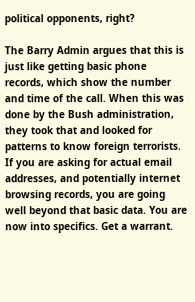political opponents, right?

The Barry Admin argues that this is just like getting basic phone records, which show the number and time of the call. When this was done by the Bush administration, they took that and looked for patterns to know foreign terrorists. If you are asking for actual email addresses, and potentially internet browsing records, you are going well beyond that basic data. You are now into specifics. Get a warrant.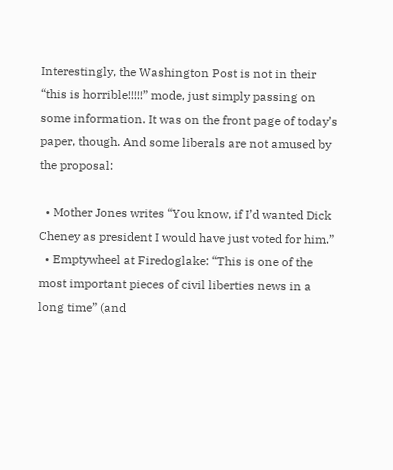Interestingly, the Washington Post is not in their “this is horrible!!!!!” mode, just simply passing on some information. It was on the front page of today’s paper, though. And some liberals are not amused by the proposal:

  • Mother Jones writes “You know, if I’d wanted Dick Cheney as president I would have just voted for him.”
  • Emptywheel at Firedoglake: “This is one of the most important pieces of civil liberties news in a long time” (and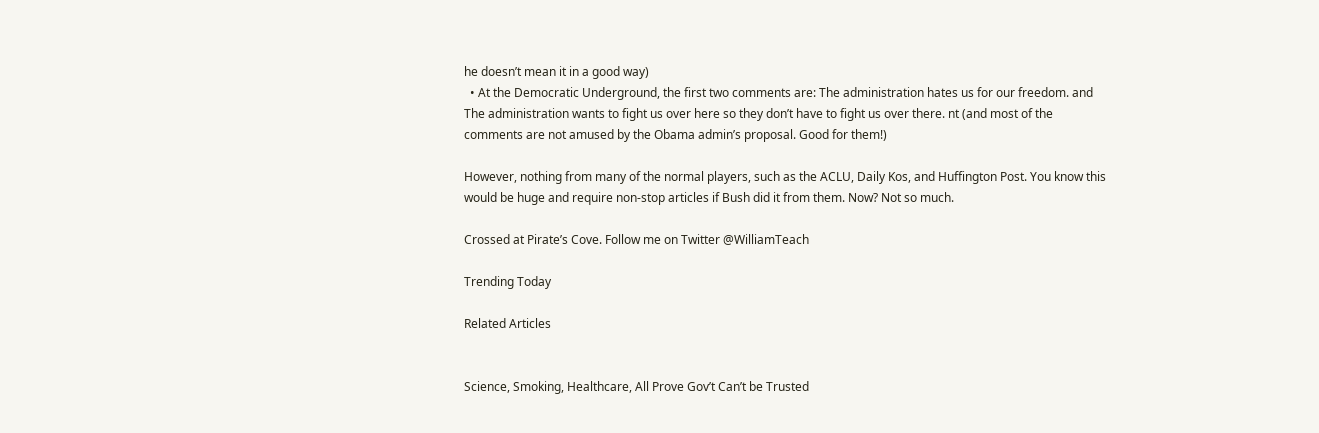he doesn’t mean it in a good way)
  • At the Democratic Underground, the first two comments are: The administration hates us for our freedom. and The administration wants to fight us over here so they don’t have to fight us over there. nt (and most of the comments are not amused by the Obama admin’s proposal. Good for them!)

However, nothing from many of the normal players, such as the ACLU, Daily Kos, and Huffington Post. You know this would be huge and require non-stop articles if Bush did it from them. Now? Not so much.

Crossed at Pirate’s Cove. Follow me on Twitter @WilliamTeach

Trending Today

Related Articles


Science, Smoking, Healthcare, All Prove Gov’t Can’t be Trusted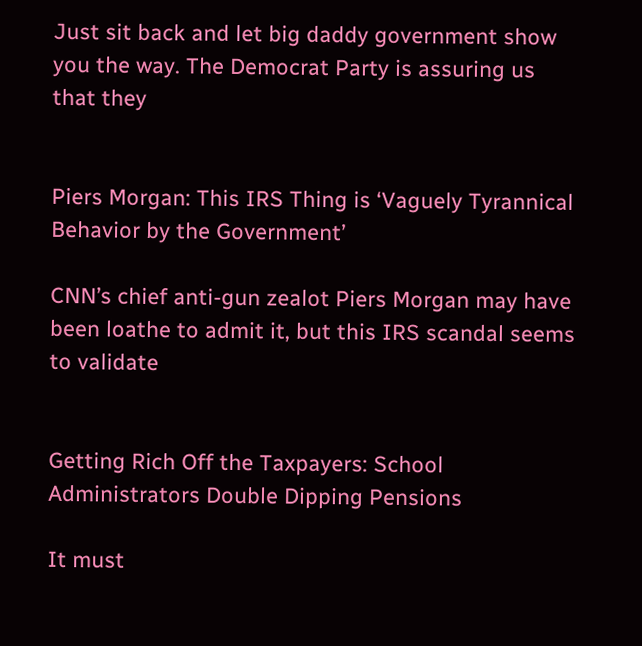Just sit back and let big daddy government show you the way. The Democrat Party is assuring us that they


Piers Morgan: This IRS Thing is ‘Vaguely Tyrannical Behavior by the Government’

CNN’s chief anti-gun zealot Piers Morgan may have been loathe to admit it, but this IRS scandal seems to validate


Getting Rich Off the Taxpayers: School Administrators Double Dipping Pensions

It must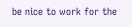be nice to work for the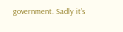government. Sadly it’s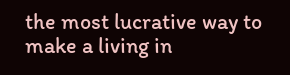the most lucrative way to make a living in